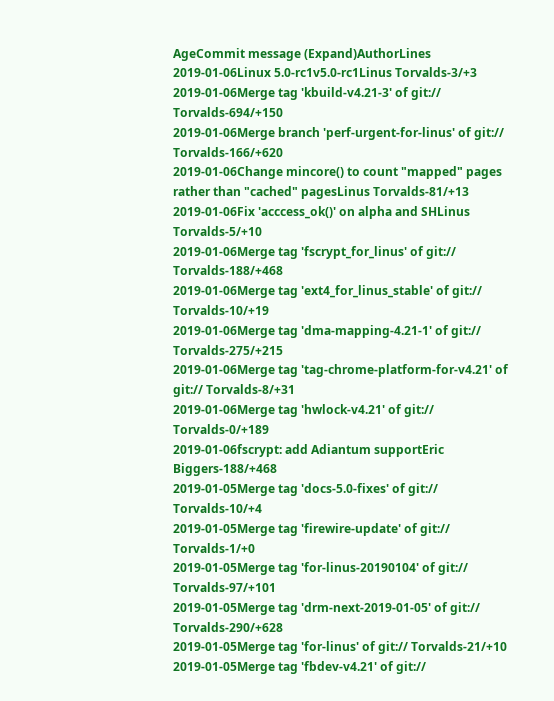AgeCommit message (Expand)AuthorLines
2019-01-06Linux 5.0-rc1v5.0-rc1Linus Torvalds-3/+3
2019-01-06Merge tag 'kbuild-v4.21-3' of git:// Torvalds-694/+150
2019-01-06Merge branch 'perf-urgent-for-linus' of git:// Torvalds-166/+620
2019-01-06Change mincore() to count "mapped" pages rather than "cached" pagesLinus Torvalds-81/+13
2019-01-06Fix 'acccess_ok()' on alpha and SHLinus Torvalds-5/+10
2019-01-06Merge tag 'fscrypt_for_linus' of git:// Torvalds-188/+468
2019-01-06Merge tag 'ext4_for_linus_stable' of git:// Torvalds-10/+19
2019-01-06Merge tag 'dma-mapping-4.21-1' of git:// Torvalds-275/+215
2019-01-06Merge tag 'tag-chrome-platform-for-v4.21' of git:// Torvalds-8/+31
2019-01-06Merge tag 'hwlock-v4.21' of git:// Torvalds-0/+189
2019-01-06fscrypt: add Adiantum supportEric Biggers-188/+468
2019-01-05Merge tag 'docs-5.0-fixes' of git:// Torvalds-10/+4
2019-01-05Merge tag 'firewire-update' of git:// Torvalds-1/+0
2019-01-05Merge tag 'for-linus-20190104' of git:// Torvalds-97/+101
2019-01-05Merge tag 'drm-next-2019-01-05' of git:// Torvalds-290/+628
2019-01-05Merge tag 'for-linus' of git:// Torvalds-21/+10
2019-01-05Merge tag 'fbdev-v4.21' of git://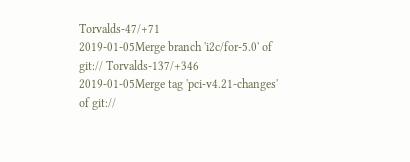Torvalds-47/+71
2019-01-05Merge branch 'i2c/for-5.0' of git:// Torvalds-137/+346
2019-01-05Merge tag 'pci-v4.21-changes' of git://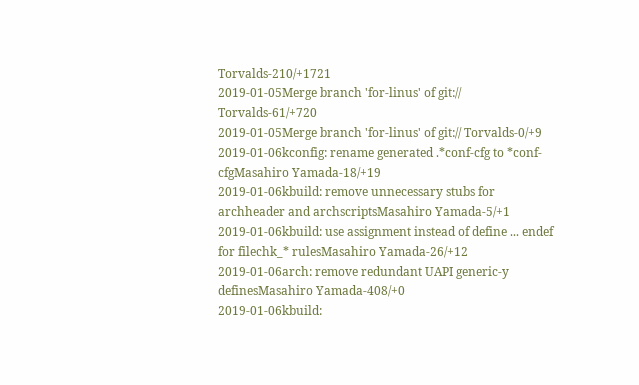Torvalds-210/+1721
2019-01-05Merge branch 'for-linus' of git:// Torvalds-61/+720
2019-01-05Merge branch 'for-linus' of git:// Torvalds-0/+9
2019-01-06kconfig: rename generated .*conf-cfg to *conf-cfgMasahiro Yamada-18/+19
2019-01-06kbuild: remove unnecessary stubs for archheader and archscriptsMasahiro Yamada-5/+1
2019-01-06kbuild: use assignment instead of define ... endef for filechk_* rulesMasahiro Yamada-26/+12
2019-01-06arch: remove redundant UAPI generic-y definesMasahiro Yamada-408/+0
2019-01-06kbuild: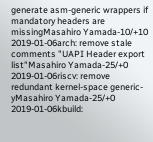generate asm-generic wrappers if mandatory headers are missingMasahiro Yamada-10/+10
2019-01-06arch: remove stale comments "UAPI Header export list"Masahiro Yamada-25/+0
2019-01-06riscv: remove redundant kernel-space generic-yMasahiro Yamada-25/+0
2019-01-06kbuild: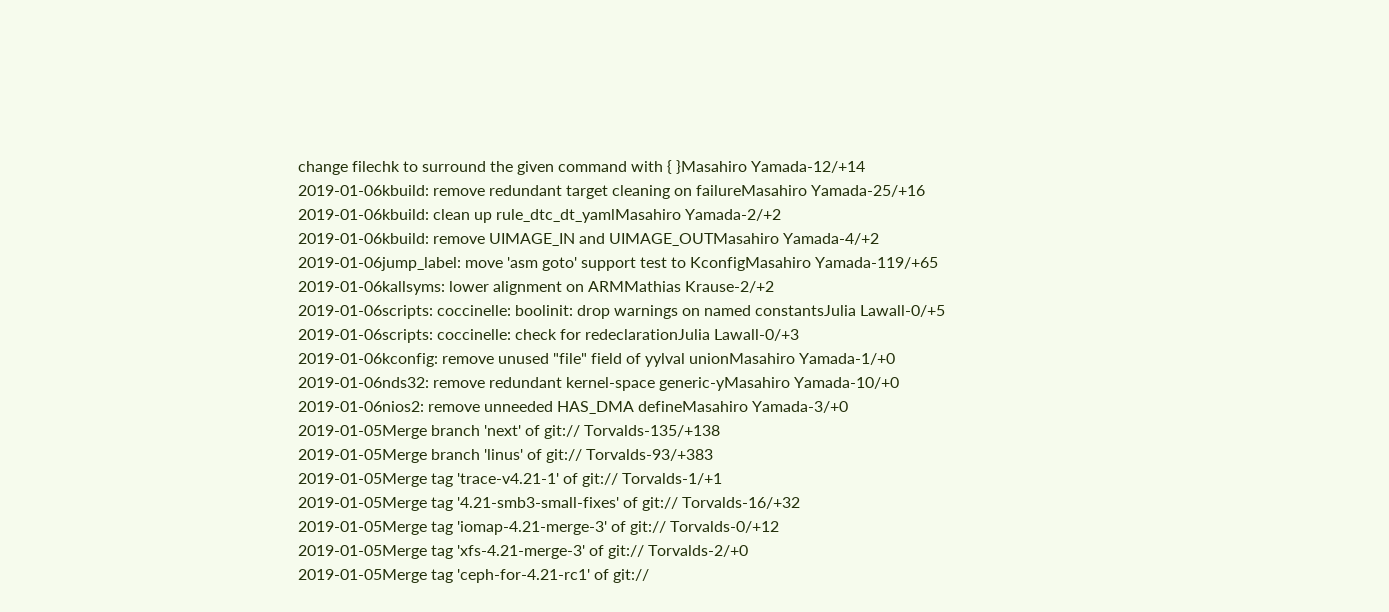change filechk to surround the given command with { }Masahiro Yamada-12/+14
2019-01-06kbuild: remove redundant target cleaning on failureMasahiro Yamada-25/+16
2019-01-06kbuild: clean up rule_dtc_dt_yamlMasahiro Yamada-2/+2
2019-01-06kbuild: remove UIMAGE_IN and UIMAGE_OUTMasahiro Yamada-4/+2
2019-01-06jump_label: move 'asm goto' support test to KconfigMasahiro Yamada-119/+65
2019-01-06kallsyms: lower alignment on ARMMathias Krause-2/+2
2019-01-06scripts: coccinelle: boolinit: drop warnings on named constantsJulia Lawall-0/+5
2019-01-06scripts: coccinelle: check for redeclarationJulia Lawall-0/+3
2019-01-06kconfig: remove unused "file" field of yylval unionMasahiro Yamada-1/+0
2019-01-06nds32: remove redundant kernel-space generic-yMasahiro Yamada-10/+0
2019-01-06nios2: remove unneeded HAS_DMA defineMasahiro Yamada-3/+0
2019-01-05Merge branch 'next' of git:// Torvalds-135/+138
2019-01-05Merge branch 'linus' of git:// Torvalds-93/+383
2019-01-05Merge tag 'trace-v4.21-1' of git:// Torvalds-1/+1
2019-01-05Merge tag '4.21-smb3-small-fixes' of git:// Torvalds-16/+32
2019-01-05Merge tag 'iomap-4.21-merge-3' of git:// Torvalds-0/+12
2019-01-05Merge tag 'xfs-4.21-merge-3' of git:// Torvalds-2/+0
2019-01-05Merge tag 'ceph-for-4.21-rc1' of git://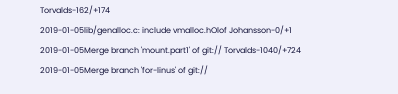Torvalds-162/+174
2019-01-05lib/genalloc.c: include vmalloc.hOlof Johansson-0/+1
2019-01-05Merge branch 'mount.part1' of git:// Torvalds-1040/+724
2019-01-05Merge branch 'for-linus' of git://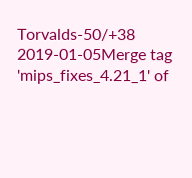Torvalds-50/+38
2019-01-05Merge tag 'mips_fixes_4.21_1' of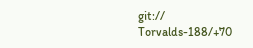git:// Torvalds-188/+70